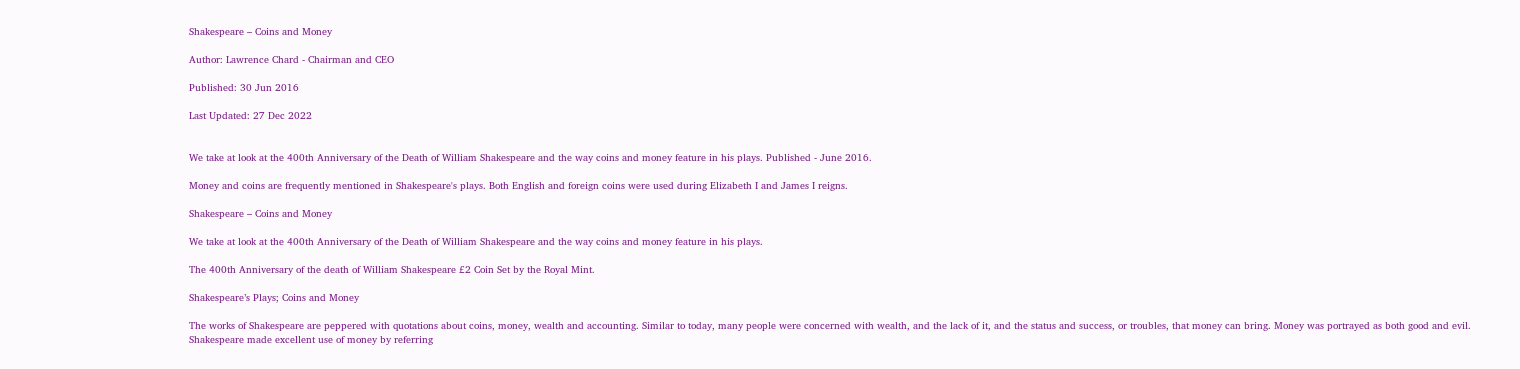Shakespeare – Coins and Money

Author: Lawrence Chard - Chairman and CEO

Published: 30 Jun 2016

Last Updated: 27 Dec 2022


We take at look at the 400th Anniversary of the Death of William Shakespeare and the way coins and money feature in his plays. Published - June 2016.

Money and coins are frequently mentioned in Shakespeare's plays. Both English and foreign coins were used during Elizabeth I and James I reigns.

Shakespeare – Coins and Money

We take at look at the 400th Anniversary of the Death of William Shakespeare and the way coins and money feature in his plays.

The 400th Anniversary of the death of William Shakespeare £2 Coin Set by the Royal Mint.

Shakespeare’s Plays; Coins and Money

The works of Shakespeare are peppered with quotations about coins, money, wealth and accounting. Similar to today, many people were concerned with wealth, and the lack of it, and the status and success, or troubles, that money can bring. Money was portrayed as both good and evil. Shakespeare made excellent use of money by referring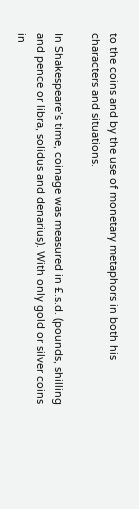to the coins and by the use of monetary metaphors in both his characters and situations.

In Shakespeare’s time, coinage was measured in £.s.d. (pounds, shilling and pence or libra, solidus and denarius). With only gold or silver coins in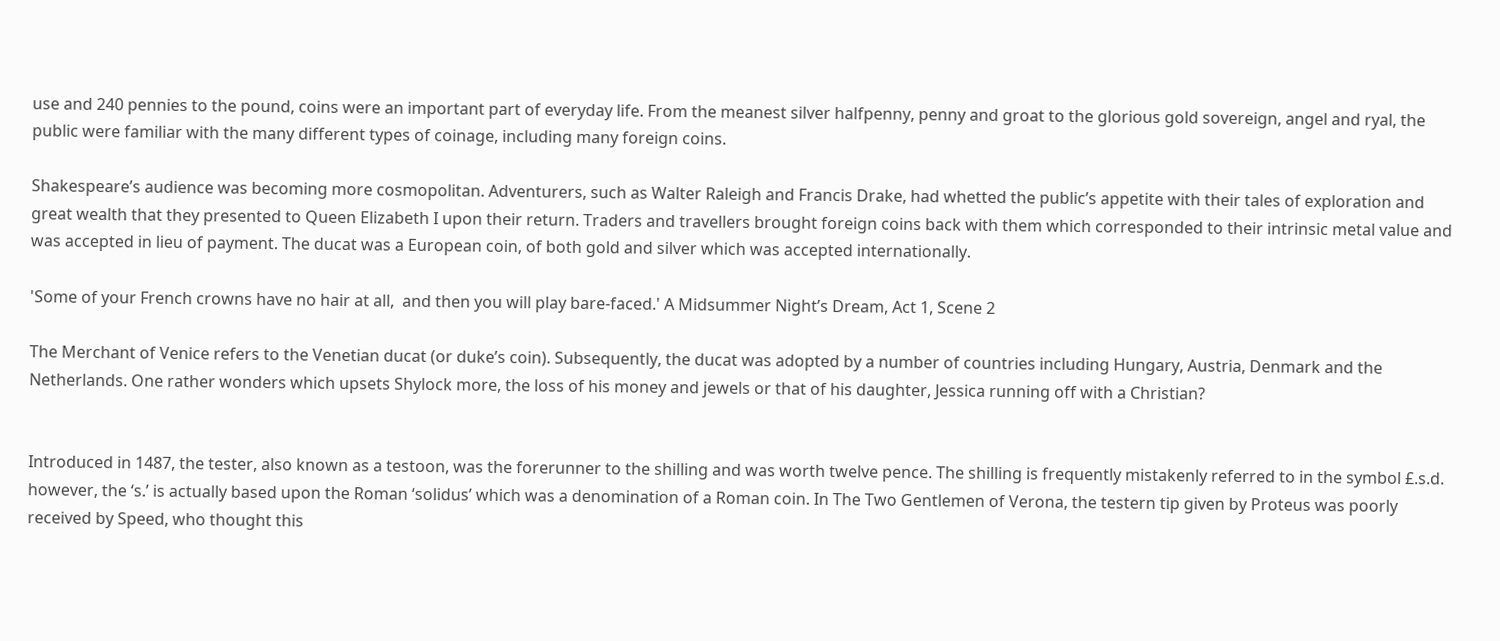use and 240 pennies to the pound, coins were an important part of everyday life. From the meanest silver halfpenny, penny and groat to the glorious gold sovereign, angel and ryal, the public were familiar with the many different types of coinage, including many foreign coins.

Shakespeare’s audience was becoming more cosmopolitan. Adventurers, such as Walter Raleigh and Francis Drake, had whetted the public’s appetite with their tales of exploration and great wealth that they presented to Queen Elizabeth I upon their return. Traders and travellers brought foreign coins back with them which corresponded to their intrinsic metal value and was accepted in lieu of payment. The ducat was a European coin, of both gold and silver which was accepted internationally.

'Some of your French crowns have no hair at all,  and then you will play bare-faced.' A Midsummer Night’s Dream, Act 1, Scene 2

The Merchant of Venice refers to the Venetian ducat (or duke’s coin). Subsequently, the ducat was adopted by a number of countries including Hungary, Austria, Denmark and the Netherlands. One rather wonders which upsets Shylock more, the loss of his money and jewels or that of his daughter, Jessica running off with a Christian?


Introduced in 1487, the tester, also known as a testoon, was the forerunner to the shilling and was worth twelve pence. The shilling is frequently mistakenly referred to in the symbol £.s.d. however, the ‘s.’ is actually based upon the Roman ‘solidus’ which was a denomination of a Roman coin. In The Two Gentlemen of Verona, the testern tip given by Proteus was poorly received by Speed, who thought this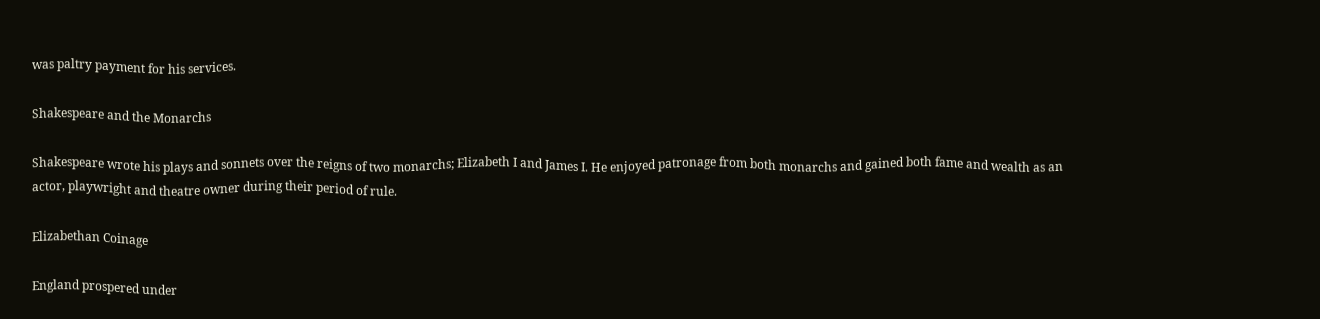was paltry payment for his services.

Shakespeare and the Monarchs

Shakespeare wrote his plays and sonnets over the reigns of two monarchs; Elizabeth I and James I. He enjoyed patronage from both monarchs and gained both fame and wealth as an actor, playwright and theatre owner during their period of rule.

Elizabethan Coinage

England prospered under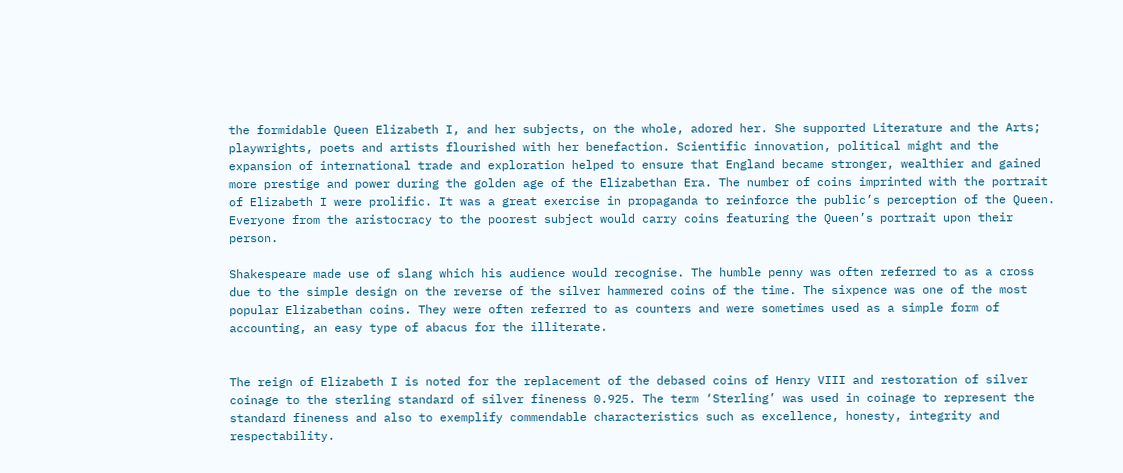the formidable Queen Elizabeth I, and her subjects, on the whole, adored her. She supported Literature and the Arts; playwrights, poets and artists flourished with her benefaction. Scientific innovation, political might and the expansion of international trade and exploration helped to ensure that England became stronger, wealthier and gained more prestige and power during the golden age of the Elizabethan Era. The number of coins imprinted with the portrait of Elizabeth I were prolific. It was a great exercise in propaganda to reinforce the public’s perception of the Queen. Everyone from the aristocracy to the poorest subject would carry coins featuring the Queen’s portrait upon their person.

Shakespeare made use of slang which his audience would recognise. The humble penny was often referred to as a cross due to the simple design on the reverse of the silver hammered coins of the time. The sixpence was one of the most popular Elizabethan coins. They were often referred to as counters and were sometimes used as a simple form of accounting, an easy type of abacus for the illiterate.


The reign of Elizabeth I is noted for the replacement of the debased coins of Henry VIII and restoration of silver coinage to the sterling standard of silver fineness 0.925. The term ‘Sterling’ was used in coinage to represent the standard fineness and also to exemplify commendable characteristics such as excellence, honesty, integrity and respectability.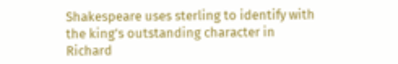Shakespeare uses sterling to identify with the king’s outstanding character in Richard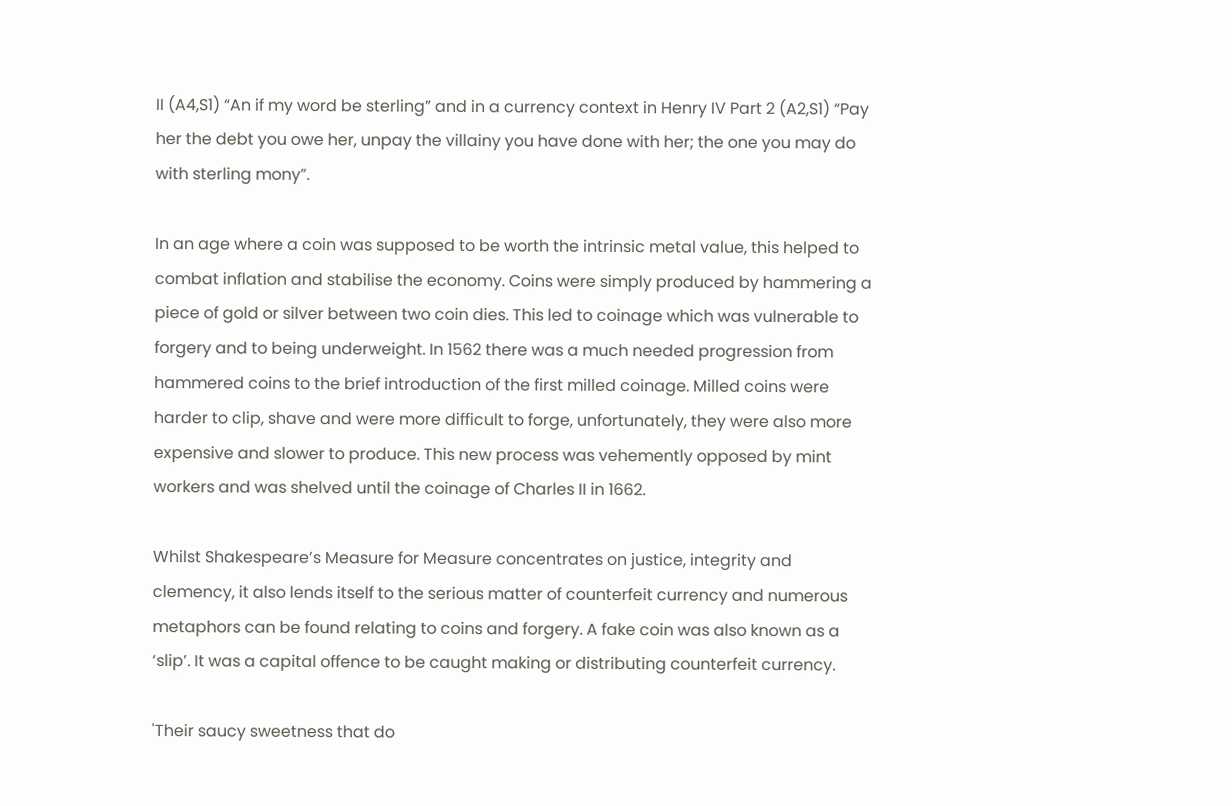II (A4,S1) “An if my word be sterling” and in a currency context in Henry IV Part 2 (A2,S1) “Pay her the debt you owe her, unpay the villainy you have done with her; the one you may do with sterling mony”.

In an age where a coin was supposed to be worth the intrinsic metal value, this helped to combat inflation and stabilise the economy. Coins were simply produced by hammering a piece of gold or silver between two coin dies. This led to coinage which was vulnerable to forgery and to being underweight. In 1562 there was a much needed progression from hammered coins to the brief introduction of the first milled coinage. Milled coins were harder to clip, shave and were more difficult to forge, unfortunately, they were also more expensive and slower to produce. This new process was vehemently opposed by mint workers and was shelved until the coinage of Charles II in 1662.

Whilst Shakespeare’s Measure for Measure concentrates on justice, integrity and clemency, it also lends itself to the serious matter of counterfeit currency and numerous metaphors can be found relating to coins and forgery. A fake coin was also known as a ‘slip’. It was a capital offence to be caught making or distributing counterfeit currency.

'Their saucy sweetness that do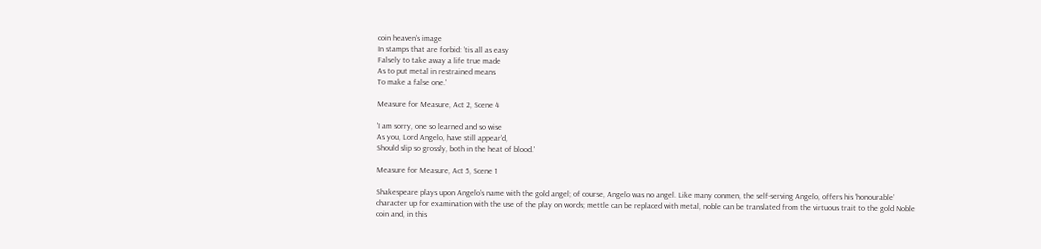coin heaven’s image
In stamps that are forbid: ’tis all as easy
Falsely to take away a life true made
As to put metal in restrained means
To make a false one.'

Measure for Measure, Act 2, Scene 4

'I am sorry, one so learned and so wise
As you, Lord Angelo, have still appear’d,
Should slip so grossly, both in the heat of blood.'

Measure for Measure, Act 5, Scene 1

Shakespeare plays upon Angelo’s name with the gold angel; of course, Angelo was no angel. Like many conmen, the self-serving Angelo, offers his ‘honourable’ character up for examination with the use of the play on words; mettle can be replaced with metal, noble can be translated from the virtuous trait to the gold Noble coin and, in this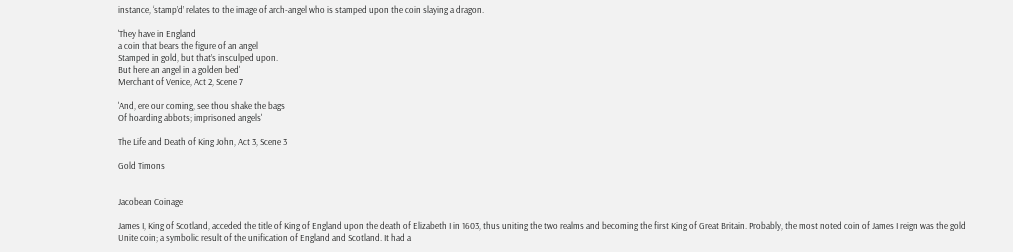instance, ‘stamp’d’ relates to the image of arch-angel who is stamped upon the coin slaying a dragon.

'They have in England
a coin that bears the figure of an angel
Stamped in gold, but that’s insculped upon.
But here an angel in a golden bed'
Merchant of Venice, Act 2, Scene 7

'And, ere our coming, see thou shake the bags
Of hoarding abbots; imprisoned angels'

The Life and Death of King John, Act 3, Scene 3

Gold Timons


Jacobean Coinage

James I, King of Scotland, acceded the title of King of England upon the death of Elizabeth I in 1603, thus uniting the two realms and becoming the first King of Great Britain. Probably, the most noted coin of James I reign was the gold Unite coin; a symbolic result of the unification of England and Scotland. It had a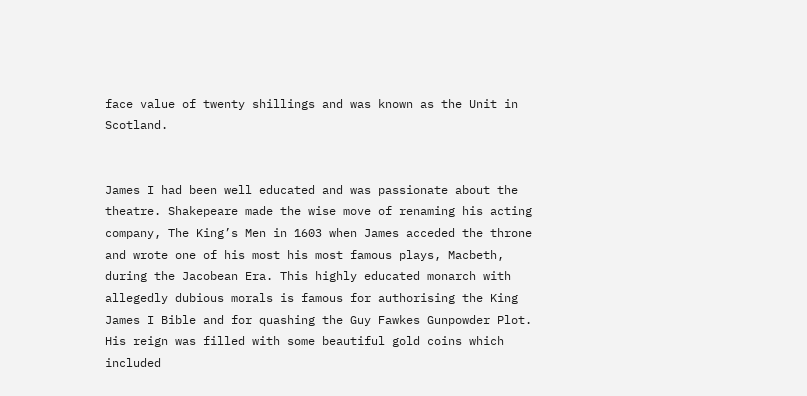face value of twenty shillings and was known as the Unit in Scotland.


James I had been well educated and was passionate about the theatre. Shakepeare made the wise move of renaming his acting company, The King’s Men in 1603 when James acceded the throne and wrote one of his most his most famous plays, Macbeth, during the Jacobean Era. This highly educated monarch with allegedly dubious morals is famous for authorising the King James I Bible and for quashing the Guy Fawkes Gunpowder Plot. His reign was filled with some beautiful gold coins which included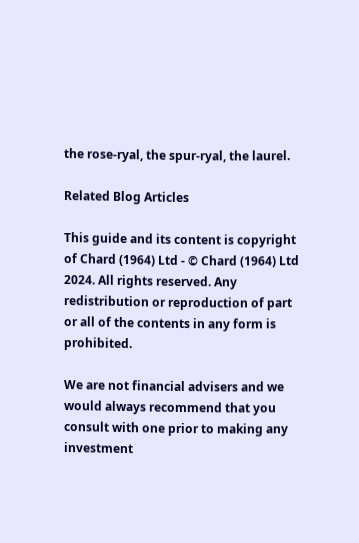the rose-ryal, the spur-ryal, the laurel.

Related Blog Articles

This guide and its content is copyright of Chard (1964) Ltd - © Chard (1964) Ltd 2024. All rights reserved. Any redistribution or reproduction of part or all of the contents in any form is prohibited.

We are not financial advisers and we would always recommend that you consult with one prior to making any investment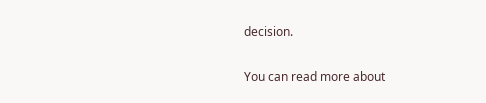decision.

You can read more about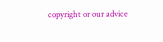copyright or our advice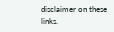disclaimer on these links.